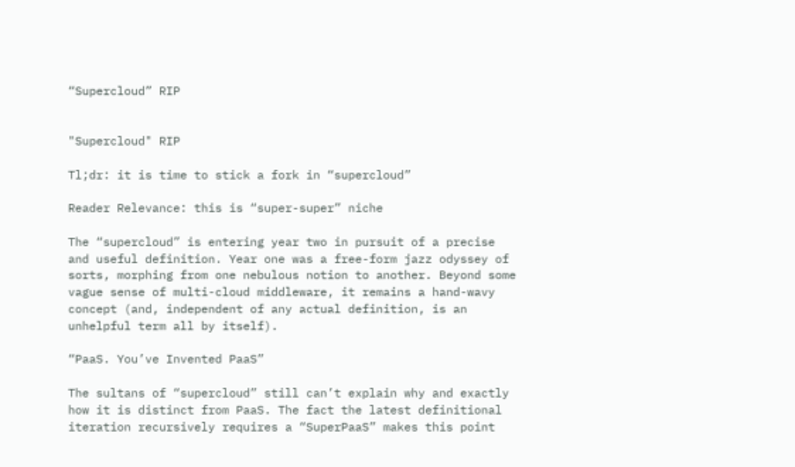“Supercloud” RIP


"Supercloud" RIP

Tl;dr: it is time to stick a fork in “supercloud”

Reader Relevance: this is “super-super” niche

The “supercloud” is entering year two in pursuit of a precise and useful definition. Year one was a free-form jazz odyssey of sorts, morphing from one nebulous notion to another. Beyond some vague sense of multi-cloud middleware, it remains a hand-wavy concept (and, independent of any actual definition, is an unhelpful term all by itself).

“PaaS. You’ve Invented PaaS”

The sultans of “supercloud” still can’t explain why and exactly how it is distinct from PaaS. The fact the latest definitional iteration recursively requires a “SuperPaaS” makes this point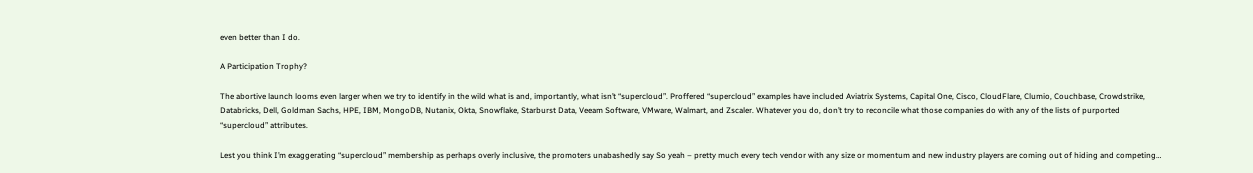even better than I do.

A Participation Trophy?

The abortive launch looms even larger when we try to identify in the wild what is and, importantly, what isn’t “supercloud”. Proffered “supercloud” examples have included Aviatrix Systems, Capital One, Cisco, CloudFlare, Clumio, Couchbase, Crowdstrike, Databricks, Dell, Goldman Sachs, HPE, IBM, MongoDB, Nutanix, Okta, Snowflake, Starburst Data, Veeam Software, VMware, Walmart, and Zscaler. Whatever you do, don’t try to reconcile what those companies do with any of the lists of purported “supercloud” attributes.

Lest you think I’m exaggerating “supercloud” membership as perhaps overly inclusive, the promoters unabashedly say So yeah – pretty much every tech vendor with any size or momentum and new industry players are coming out of hiding and competing…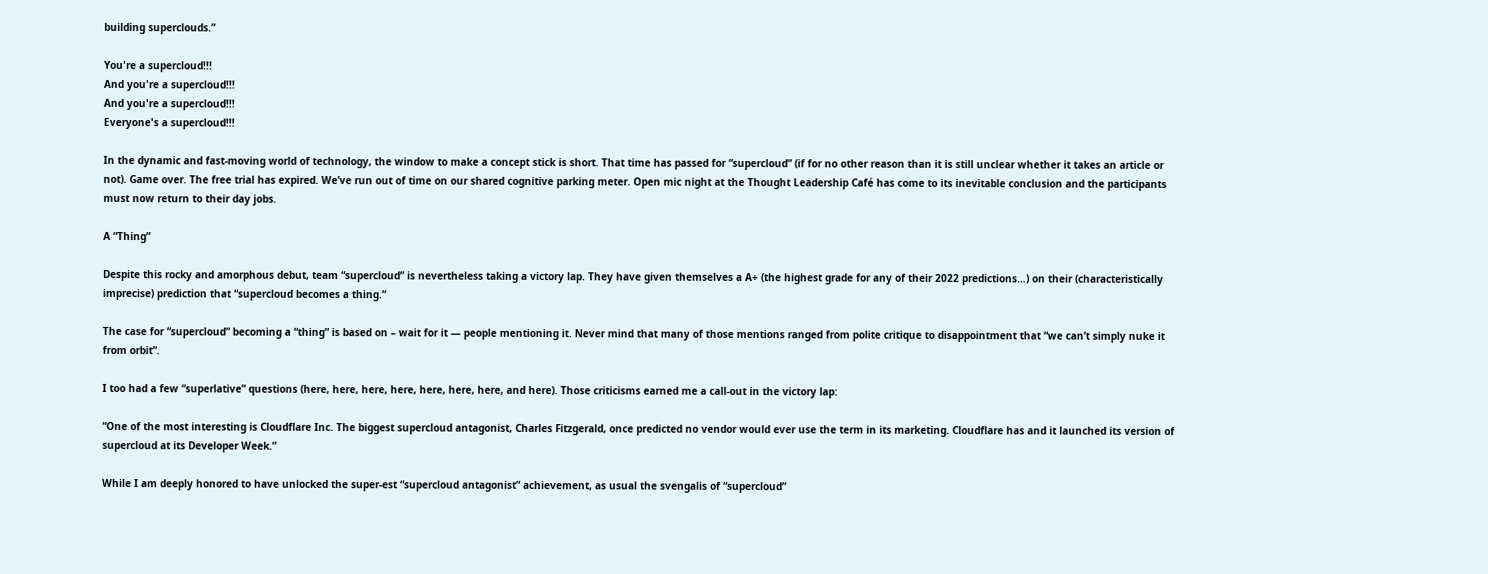building superclouds.”

You're a supercloud!!!
And you're a supercloud!!!
And you're a supercloud!!!
Everyone's a supercloud!!!

In the dynamic and fast-moving world of technology, the window to make a concept stick is short. That time has passed for “supercloud” (if for no other reason than it is still unclear whether it takes an article or not). Game over. The free trial has expired. We’ve run out of time on our shared cognitive parking meter. Open mic night at the Thought Leadership Café has come to its inevitable conclusion and the participants must now return to their day jobs.

A “Thing”

Despite this rocky and amorphous debut, team “supercloud” is nevertheless taking a victory lap. They have given themselves a A+ (the highest grade for any of their 2022 predictions…) on their (characteristically imprecise) prediction that “supercloud becomes a thing.”

The case for “supercloud” becoming a “thing” is based on – wait for it — people mentioning it. Never mind that many of those mentions ranged from polite critique to disappointment that “we can’t simply nuke it from orbit”.

I too had a few “superlative” questions (here, here, here, here, here, here, here, and here). Those criticisms earned me a call-out in the victory lap:

“One of the most interesting is Cloudflare Inc. The biggest supercloud antagonist, Charles Fitzgerald, once predicted no vendor would ever use the term in its marketing. Cloudflare has and it launched its version of supercloud at its Developer Week.”

While I am deeply honored to have unlocked the super-est “supercloud antagonist” achievement, as usual the svengalis of “supercloud”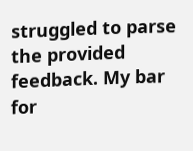struggled to parse the provided feedback. My bar for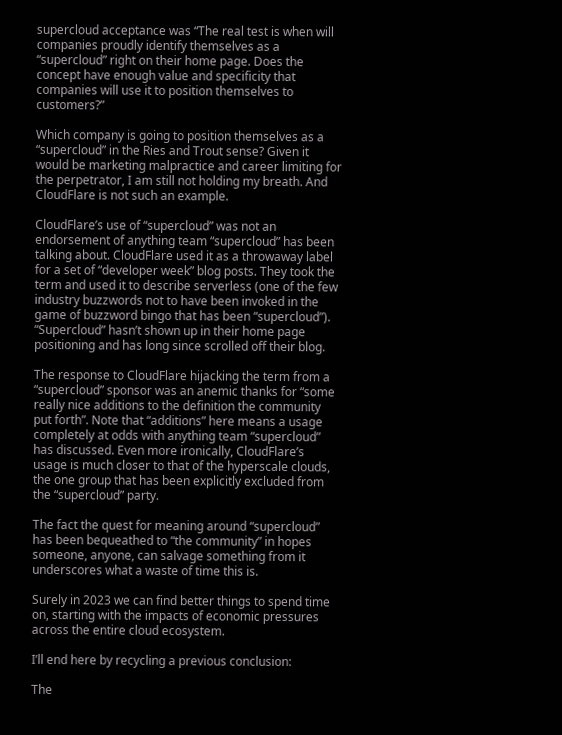supercloud acceptance was “The real test is when will companies proudly identify themselves as a “supercloud” right on their home page. Does the concept have enough value and specificity that companies will use it to position themselves to customers?”

Which company is going to position themselves as a “supercloud” in the Ries and Trout sense? Given it would be marketing malpractice and career limiting for the perpetrator, I am still not holding my breath. And CloudFlare is not such an example.

CloudFlare’s use of “supercloud” was not an endorsement of anything team “supercloud” has been talking about. CloudFlare used it as a throwaway label for a set of “developer week” blog posts. They took the term and used it to describe serverless (one of the few industry buzzwords not to have been invoked in the game of buzzword bingo that has been “supercloud”). “Supercloud” hasn’t shown up in their home page positioning and has long since scrolled off their blog.

The response to CloudFlare hijacking the term from a “supercloud” sponsor was an anemic thanks for “some really nice additions to the definition the community put forth”. Note that “additions” here means a usage completely at odds with anything team “supercloud” has discussed. Even more ironically, CloudFlare’s usage is much closer to that of the hyperscale clouds, the one group that has been explicitly excluded from the “supercloud” party.

The fact the quest for meaning around “supercloud” has been bequeathed to “the community” in hopes someone, anyone, can salvage something from it underscores what a waste of time this is.

Surely in 2023 we can find better things to spend time on, starting with the impacts of economic pressures across the entire cloud ecosystem.

I’ll end here by recycling a previous conclusion:

The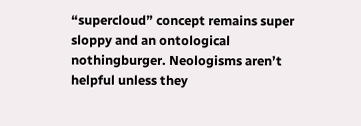“supercloud” concept remains super sloppy and an ontological nothingburger. Neologisms aren’t helpful unless they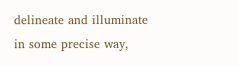delineate and illuminate in some precise way,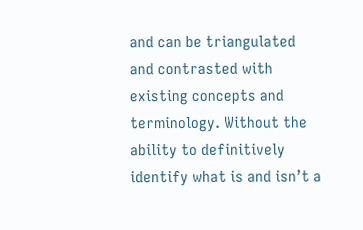and can be triangulated and contrasted with existing concepts and terminology. Without the ability to definitively identify what is and isn’t a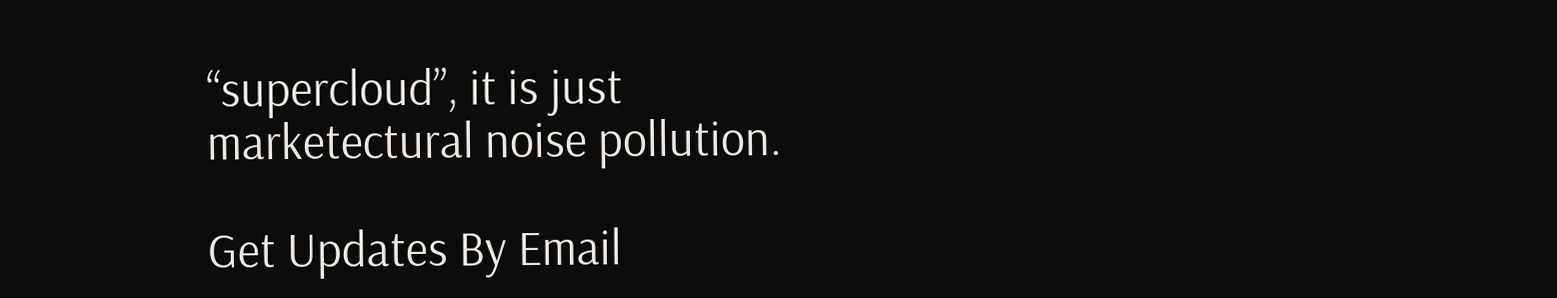“supercloud”, it is just marketectural noise pollution.

Get Updates By Email